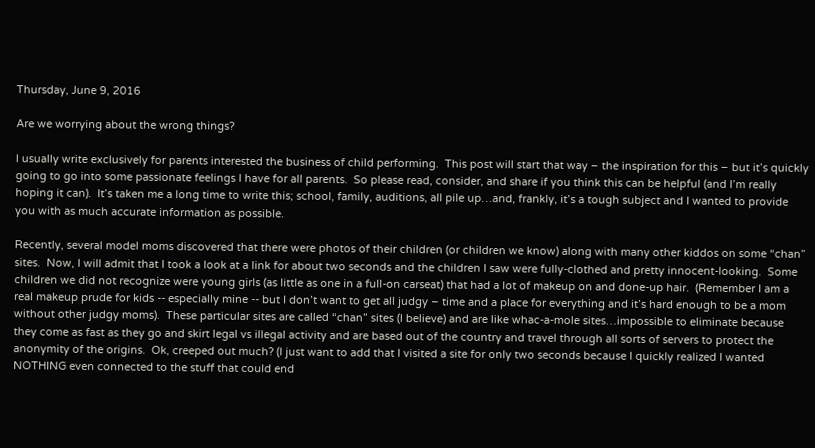Thursday, June 9, 2016

Are we worrying about the wrong things?

I usually write exclusively for parents interested the business of child performing.  This post will start that way – the inspiration for this – but it’s quickly going to go into some passionate feelings I have for all parents.  So please read, consider, and share if you think this can be helpful (and I’m really hoping it can).  It’s taken me a long time to write this; school, family, auditions, all pile up…and, frankly, it’s a tough subject and I wanted to provide you with as much accurate information as possible.

Recently, several model moms discovered that there were photos of their children (or children we know) along with many other kiddos on some “chan” sites.  Now, I will admit that I took a look at a link for about two seconds and the children I saw were fully-clothed and pretty innocent-looking.  Some children we did not recognize were young girls (as little as one in a full-on carseat) that had a lot of makeup on and done-up hair.  (Remember I am a real makeup prude for kids -- especially mine -- but I don’t want to get all judgy – time and a place for everything and it’s hard enough to be a mom without other judgy moms).  These particular sites are called “chan” sites (I believe) and are like whac-a-mole sites…impossible to eliminate because they come as fast as they go and skirt legal vs illegal activity and are based out of the country and travel through all sorts of servers to protect the anonymity of the origins.  Ok, creeped out much? (I just want to add that I visited a site for only two seconds because I quickly realized I wanted NOTHING even connected to the stuff that could end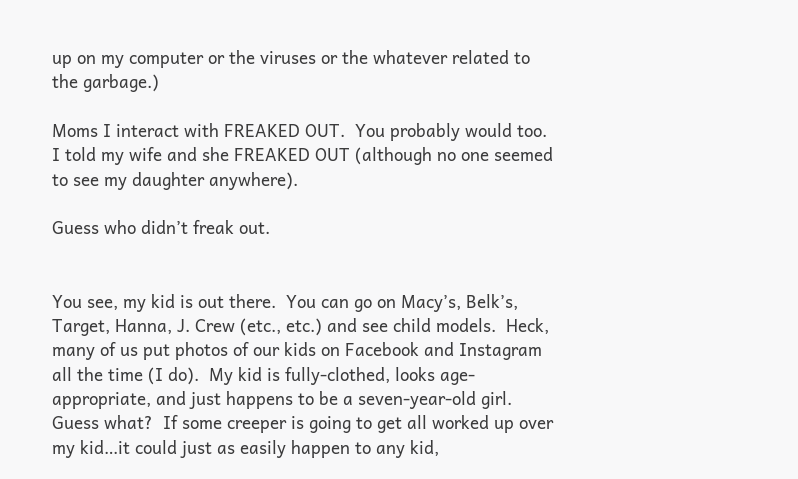up on my computer or the viruses or the whatever related to the garbage.)

Moms I interact with FREAKED OUT.  You probably would too.  I told my wife and she FREAKED OUT (although no one seemed to see my daughter anywhere).

Guess who didn’t freak out.


You see, my kid is out there.  You can go on Macy’s, Belk’s, Target, Hanna, J. Crew (etc., etc.) and see child models.  Heck, many of us put photos of our kids on Facebook and Instagram all the time (I do).  My kid is fully-clothed, looks age-appropriate, and just happens to be a seven-year-old girl.  Guess what?  If some creeper is going to get all worked up over my kid…it could just as easily happen to any kid,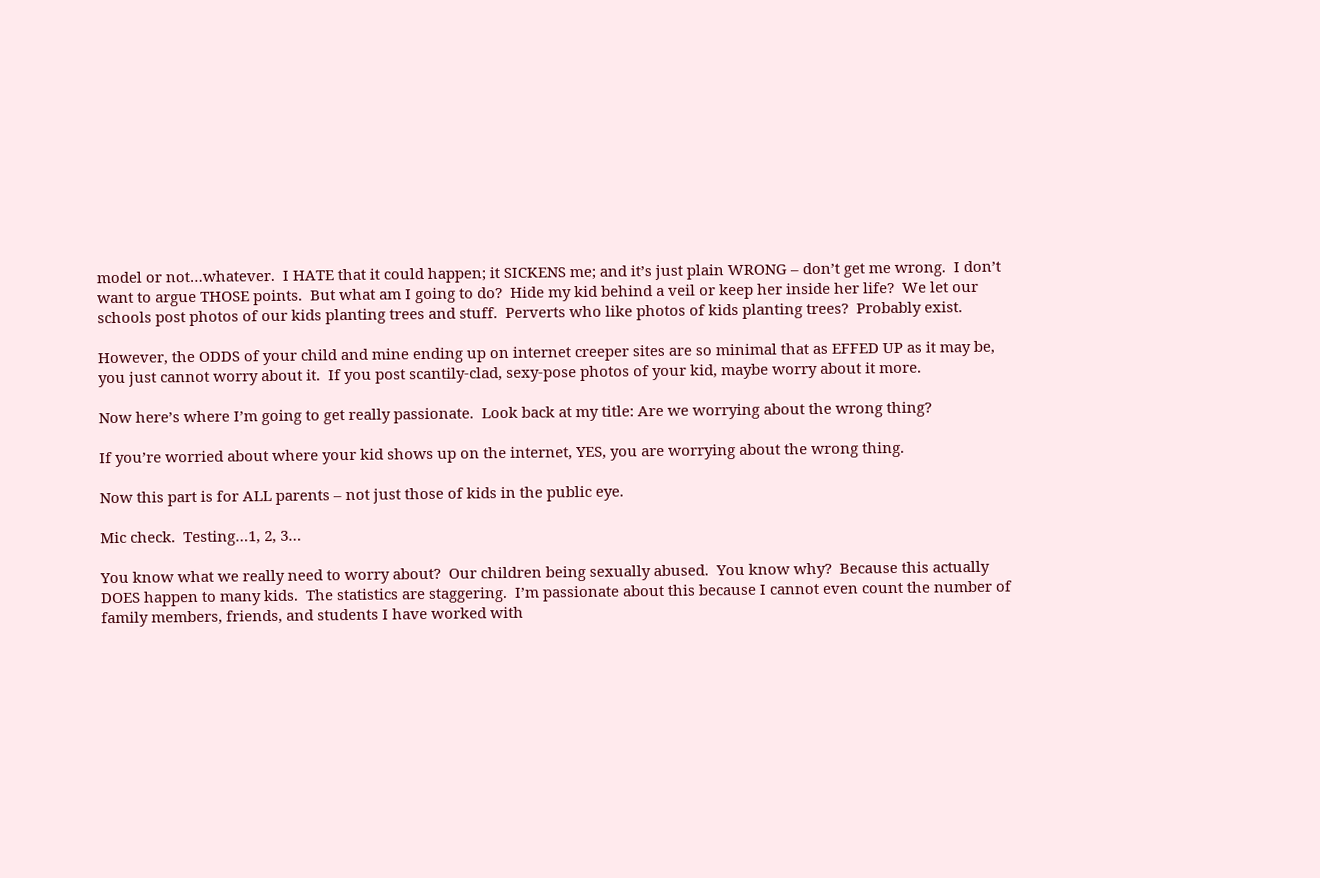model or not…whatever.  I HATE that it could happen; it SICKENS me; and it’s just plain WRONG – don’t get me wrong.  I don’t want to argue THOSE points.  But what am I going to do?  Hide my kid behind a veil or keep her inside her life?  We let our schools post photos of our kids planting trees and stuff.  Perverts who like photos of kids planting trees?  Probably exist.

However, the ODDS of your child and mine ending up on internet creeper sites are so minimal that as EFFED UP as it may be, you just cannot worry about it.  If you post scantily-clad, sexy-pose photos of your kid, maybe worry about it more.

Now here’s where I’m going to get really passionate.  Look back at my title: Are we worrying about the wrong thing?

If you’re worried about where your kid shows up on the internet, YES, you are worrying about the wrong thing.

Now this part is for ALL parents – not just those of kids in the public eye.

Mic check.  Testing…1, 2, 3…

You know what we really need to worry about?  Our children being sexually abused.  You know why?  Because this actually DOES happen to many kids.  The statistics are staggering.  I’m passionate about this because I cannot even count the number of family members, friends, and students I have worked with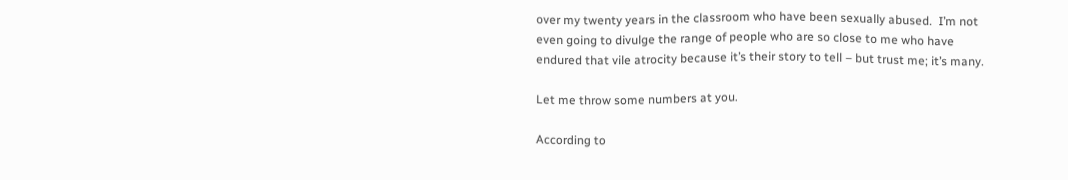over my twenty years in the classroom who have been sexually abused.  I’m not even going to divulge the range of people who are so close to me who have endured that vile atrocity because it’s their story to tell – but trust me; it’s many.

Let me throw some numbers at you.

According to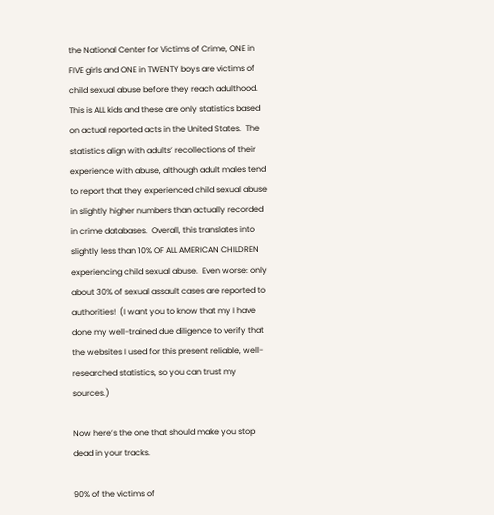the National Center for Victims of Crime, ONE in FIVE girls and ONE in TWENTY boys are victims of child sexual abuse before they reach adulthood.  This is ALL kids and these are only statistics based on actual reported acts in the United States.  The statistics align with adults’ recollections of their experience with abuse, although adult males tend to report that they experienced child sexual abuse in slightly higher numbers than actually recorded in crime databases.  Overall, this translates into slightly less than 10% OF ALL AMERICAN CHILDREN experiencing child sexual abuse.  Even worse: only about 30% of sexual assault cases are reported to authorities!  (I want you to know that my I have done my well-trained due diligence to verify that the websites I used for this present reliable, well-researched statistics, so you can trust my sources.)

Now here’s the one that should make you stop dead in your tracks.

90% of the victims of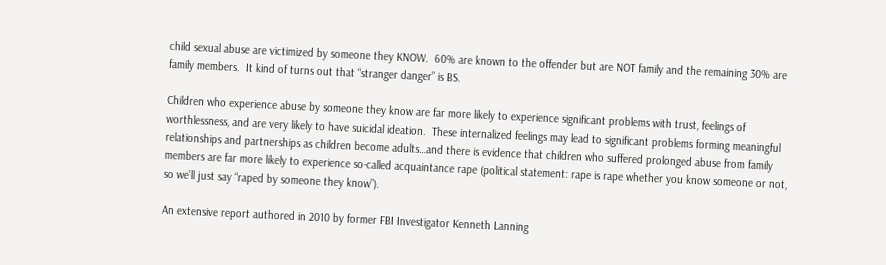child sexual abuse are victimized by someone they KNOW.  60% are known to the offender but are NOT family and the remaining 30% are family members.  It kind of turns out that “stranger danger” is BS.

Children who experience abuse by someone they know are far more likely to experience significant problems with trust, feelings of worthlessness, and are very likely to have suicidal ideation.  These internalized feelings may lead to significant problems forming meaningful relationships and partnerships as children become adults…and there is evidence that children who suffered prolonged abuse from family members are far more likely to experience so-called acquaintance rape (political statement: rape is rape whether you know someone or not, so we’ll just say “raped by someone they know”).

An extensive report authored in 2010 by former FBI Investigator Kenneth Lanning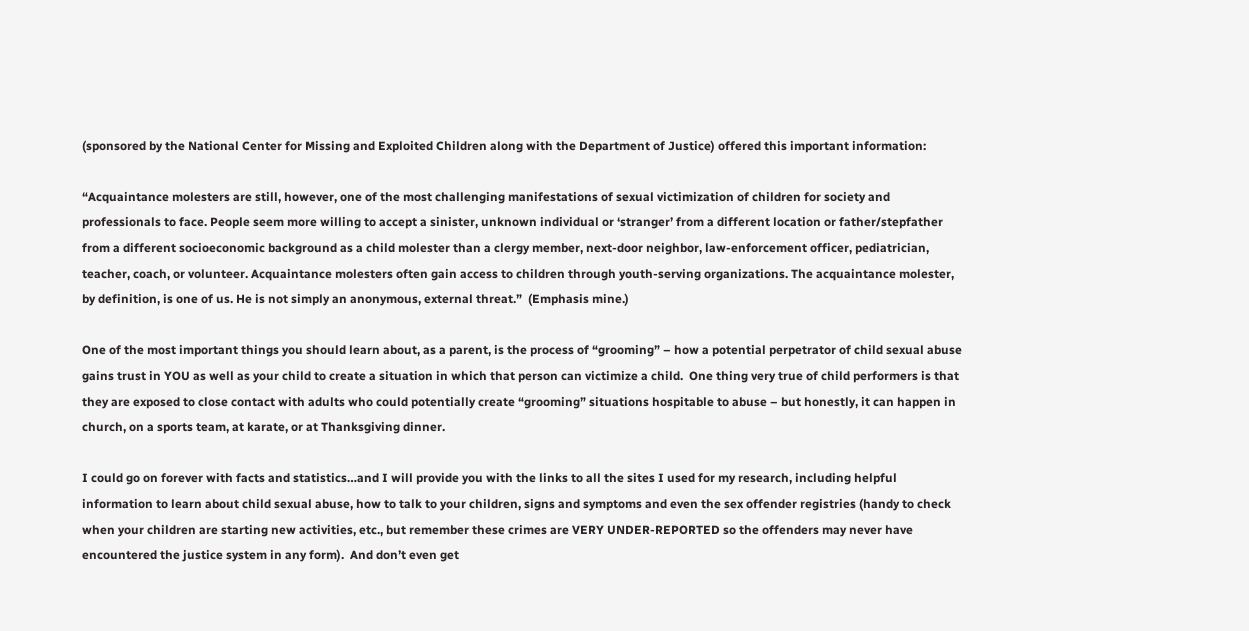(sponsored by the National Center for Missing and Exploited Children along with the Department of Justice) offered this important information:

“Acquaintance molesters are still, however, one of the most challenging manifestations of sexual victimization of children for society and professionals to face. People seem more willing to accept a sinister, unknown individual or ‘stranger’ from a different location or father/stepfather from a different socioeconomic background as a child molester than a clergy member, next-door neighbor, law-enforcement officer, pediatrician, teacher, coach, or volunteer. Acquaintance molesters often gain access to children through youth-serving organizations. The acquaintance molester, by definition, is one of us. He is not simply an anonymous, external threat.”  (Emphasis mine.)

One of the most important things you should learn about, as a parent, is the process of “grooming” – how a potential perpetrator of child sexual abuse gains trust in YOU as well as your child to create a situation in which that person can victimize a child.  One thing very true of child performers is that they are exposed to close contact with adults who could potentially create “grooming” situations hospitable to abuse – but honestly, it can happen in church, on a sports team, at karate, or at Thanksgiving dinner.

I could go on forever with facts and statistics…and I will provide you with the links to all the sites I used for my research, including helpful information to learn about child sexual abuse, how to talk to your children, signs and symptoms and even the sex offender registries (handy to check when your children are starting new activities, etc., but remember these crimes are VERY UNDER-REPORTED so the offenders may never have encountered the justice system in any form).  And don’t even get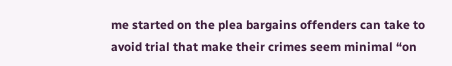me started on the plea bargains offenders can take to avoid trial that make their crimes seem minimal “on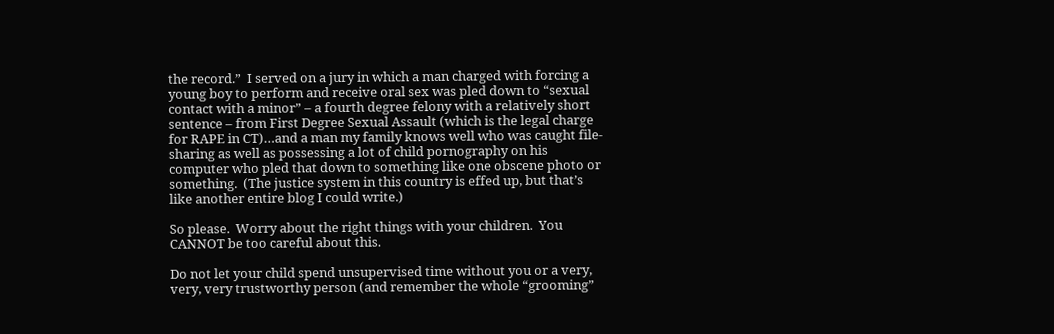the record.”  I served on a jury in which a man charged with forcing a young boy to perform and receive oral sex was pled down to “sexual contact with a minor” – a fourth degree felony with a relatively short sentence – from First Degree Sexual Assault (which is the legal charge for RAPE in CT)…and a man my family knows well who was caught file-sharing as well as possessing a lot of child pornography on his computer who pled that down to something like one obscene photo or something.  (The justice system in this country is effed up, but that’s like another entire blog I could write.)

So please.  Worry about the right things with your children.  You CANNOT be too careful about this.

Do not let your child spend unsupervised time without you or a very, very, very trustworthy person (and remember the whole “grooming”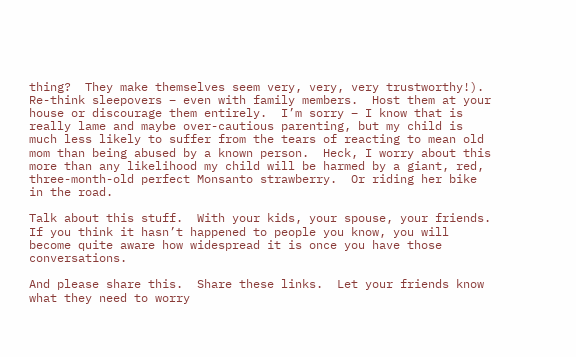thing?  They make themselves seem very, very, very trustworthy!).  Re-think sleepovers – even with family members.  Host them at your house or discourage them entirely.  I’m sorry – I know that is really lame and maybe over-cautious parenting, but my child is much less likely to suffer from the tears of reacting to mean old mom than being abused by a known person.  Heck, I worry about this more than any likelihood my child will be harmed by a giant, red, three-month-old perfect Monsanto strawberry.  Or riding her bike in the road.

Talk about this stuff.  With your kids, your spouse, your friends.  If you think it hasn’t happened to people you know, you will become quite aware how widespread it is once you have those conversations.

And please share this.  Share these links.  Let your friends know what they need to worry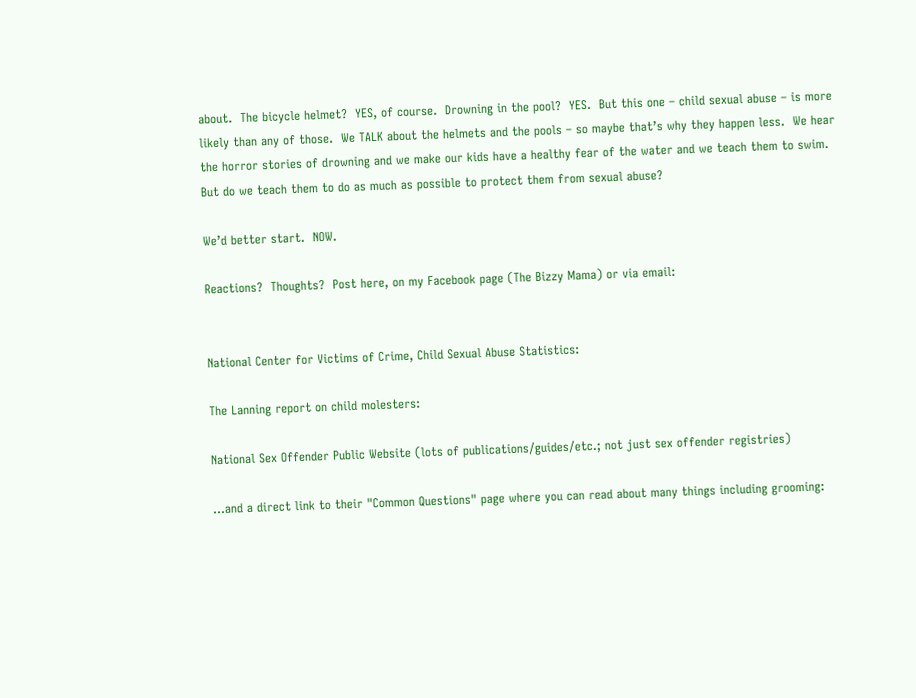about.  The bicycle helmet?  YES, of course.  Drowning in the pool?  YES.  But this one – child sexual abuse – is more likely than any of those.  We TALK about the helmets and the pools – so maybe that’s why they happen less.  We hear the horror stories of drowning and we make our kids have a healthy fear of the water and we teach them to swim.  But do we teach them to do as much as possible to protect them from sexual abuse?

We’d better start.  NOW.

Reactions?  Thoughts?  Post here, on my Facebook page (The Bizzy Mama) or via email:


National Center for Victims of Crime, Child Sexual Abuse Statistics:

The Lanning report on child molesters:

National Sex Offender Public Website (lots of publications/guides/etc.; not just sex offender registries)

...and a direct link to their "Common Questions" page where you can read about many things including grooming: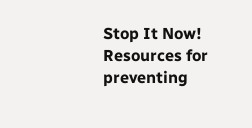Stop It Now!  Resources for preventing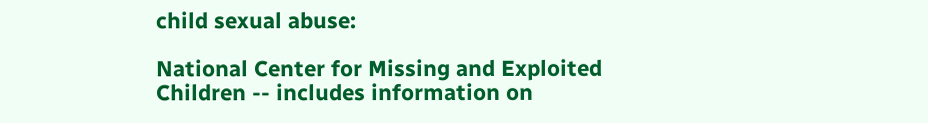child sexual abuse:

National Center for Missing and Exploited Children -- includes information on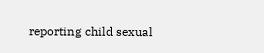reporting child sexual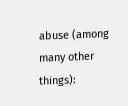abuse (among many other things):